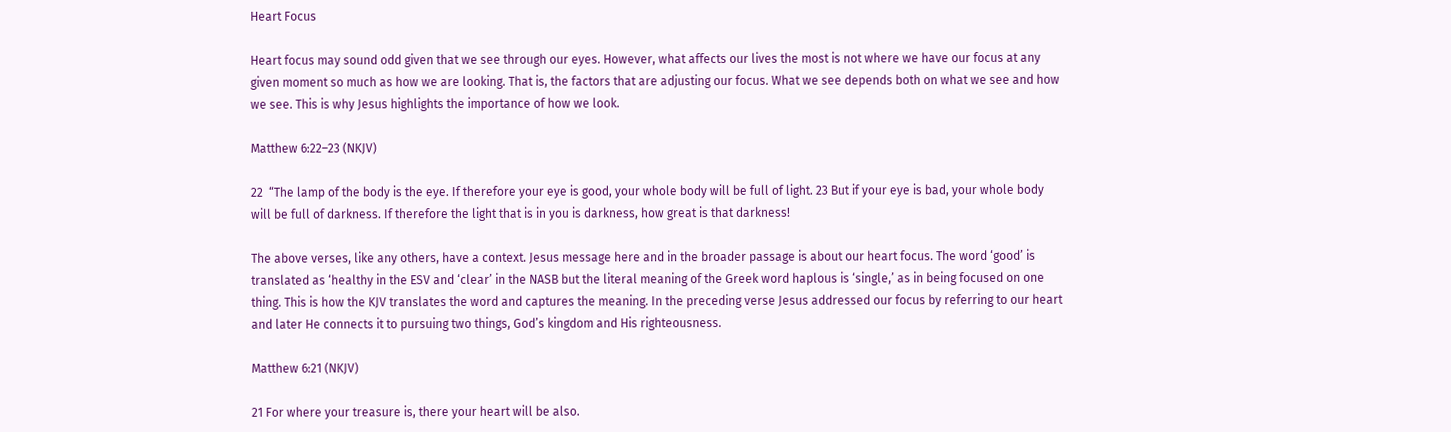Heart Focus

Heart focus may sound odd given that we see through our eyes. However, what affects our lives the most is not where we have our focus at any given moment so much as how we are looking. That is, the factors that are adjusting our focus. What we see depends both on what we see and how we see. This is why Jesus highlights the importance of how we look.

Matthew 6:22–23 (NKJV)

22  “The lamp of the body is the eye. If therefore your eye is good, your whole body will be full of light. 23 But if your eye is bad, your whole body will be full of darkness. If therefore the light that is in you is darkness, how great is that darkness!

The above verses, like any others, have a context. Jesus message here and in the broader passage is about our heart focus. The word ‘good’ is translated as ‘healthy in the ESV and ‘clear’ in the NASB but the literal meaning of the Greek word haplous is ‘single,’ as in being focused on one thing. This is how the KJV translates the word and captures the meaning. In the preceding verse Jesus addressed our focus by referring to our heart and later He connects it to pursuing two things, God’s kingdom and His righteousness.

Matthew 6:21 (NKJV)

21 For where your treasure is, there your heart will be also.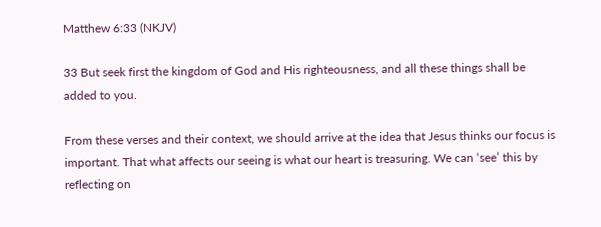Matthew 6:33 (NKJV)

33 But seek first the kingdom of God and His righteousness, and all these things shall be added to you.

From these verses and their context, we should arrive at the idea that Jesus thinks our focus is important. That what affects our seeing is what our heart is treasuring. We can ‘see’ this by reflecting on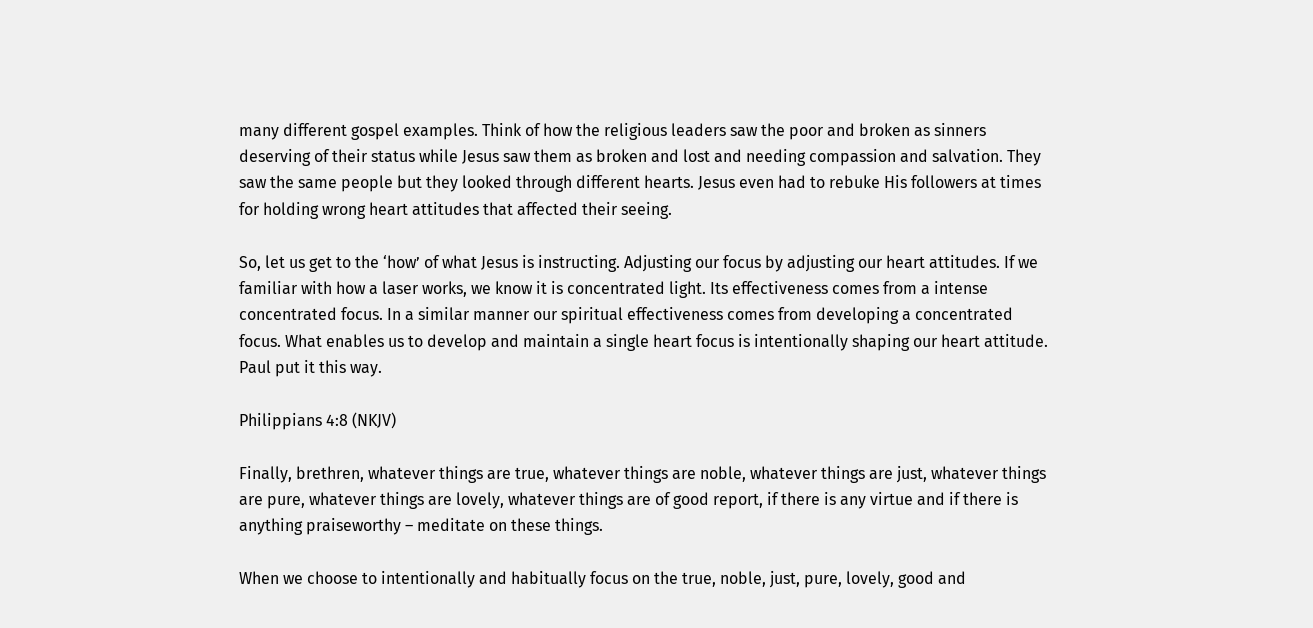many different gospel examples. Think of how the religious leaders saw the poor and broken as sinners deserving of their status while Jesus saw them as broken and lost and needing compassion and salvation. They saw the same people but they looked through different hearts. Jesus even had to rebuke His followers at times for holding wrong heart attitudes that affected their seeing.

So, let us get to the ‘how’ of what Jesus is instructing. Adjusting our focus by adjusting our heart attitudes. If we familiar with how a laser works, we know it is concentrated light. Its effectiveness comes from a intense concentrated focus. In a similar manner our spiritual effectiveness comes from developing a concentrated focus. What enables us to develop and maintain a single heart focus is intentionally shaping our heart attitude. Paul put it this way.

Philippians 4:8 (NKJV)

Finally, brethren, whatever things are true, whatever things are noble, whatever things are just, whatever things are pure, whatever things are lovely, whatever things are of good report, if there is any virtue and if there is anything praiseworthy – meditate on these things.

When we choose to intentionally and habitually focus on the true, noble, just, pure, lovely, good and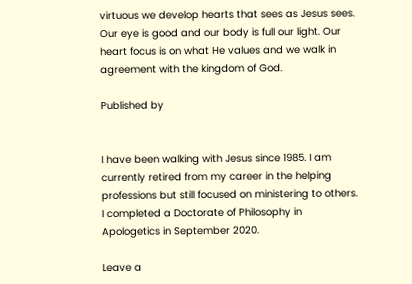virtuous we develop hearts that sees as Jesus sees. Our eye is good and our body is full our light. Our heart focus is on what He values and we walk in agreement with the kingdom of God.

Published by


I have been walking with Jesus since 1985. I am currently retired from my career in the helping professions but still focused on ministering to others. I completed a Doctorate of Philosophy in Apologetics in September 2020.

Leave a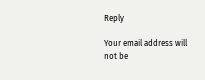Reply

Your email address will not be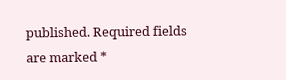published. Required fields are marked *